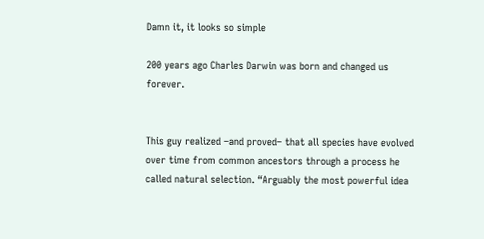Damn it, it looks so simple

200 years ago Charles Darwin was born and changed us forever.


This guy realized –and proved– that all species have evolved over time from common ancestors through a process he called natural selection. “Arguably the most powerful idea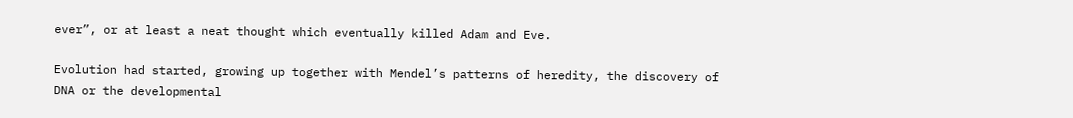ever”, or at least a neat thought which eventually killed Adam and Eve.

Evolution had started, growing up together with Mendel’s patterns of heredity, the discovery of DNA or the developmental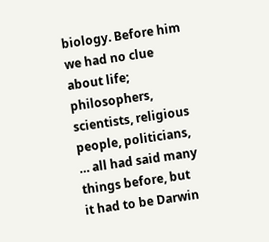biology. Before him we had no clue about life; philosophers, scientists, religious people, politicians, … all had said many things before, but it had to be Darwin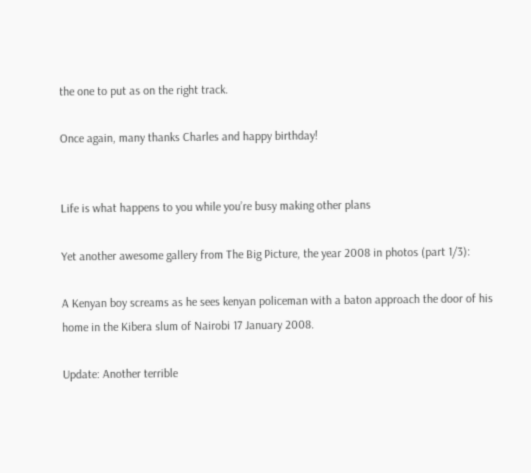the one to put as on the right track.

Once again, many thanks Charles and happy birthday!


Life is what happens to you while you’re busy making other plans

Yet another awesome gallery from The Big Picture, the year 2008 in photos (part 1/3):

A Kenyan boy screams as he sees kenyan policeman with a baton approach the door of his home in the Kibera slum of Nairobi 17 January 2008.

Update: Another terrible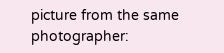picture from the same photographer: